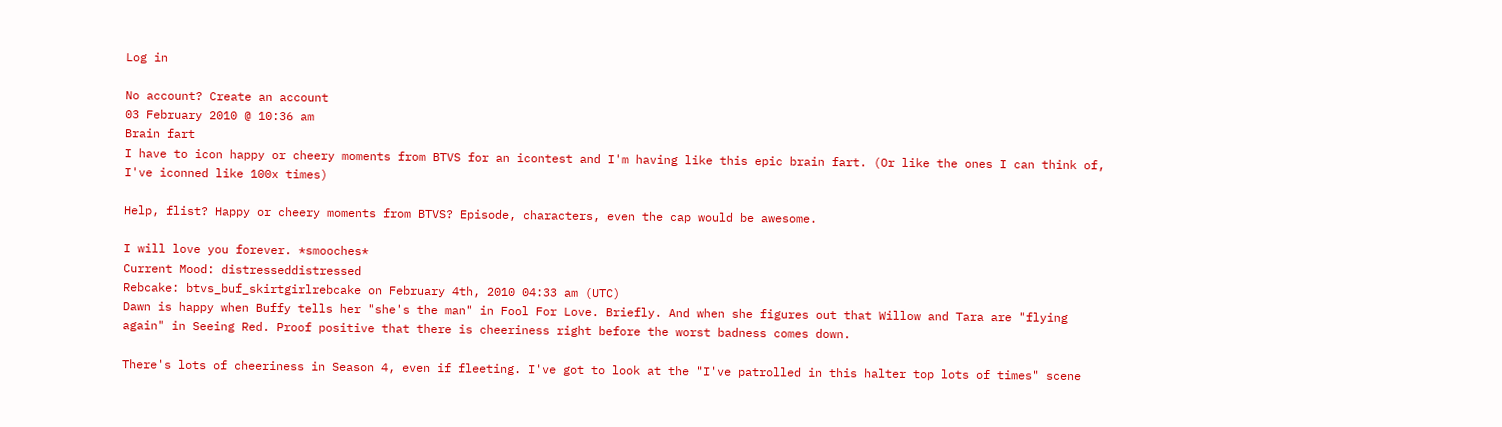Log in

No account? Create an account
03 February 2010 @ 10:36 am
Brain fart
I have to icon happy or cheery moments from BTVS for an icontest and I'm having like this epic brain fart. (Or like the ones I can think of, I've iconned like 100x times)

Help, flist? Happy or cheery moments from BTVS? Episode, characters, even the cap would be awesome.

I will love you forever. *smooches*
Current Mood: distresseddistressed
Rebcake: btvs_buf_skirtgirlrebcake on February 4th, 2010 04:33 am (UTC)
Dawn is happy when Buffy tells her "she's the man" in Fool For Love. Briefly. And when she figures out that Willow and Tara are "flying again" in Seeing Red. Proof positive that there is cheeriness right before the worst badness comes down.

There's lots of cheeriness in Season 4, even if fleeting. I've got to look at the "I've patrolled in this halter top lots of times" scene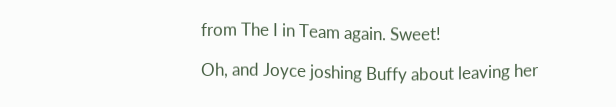from The I in Team again. Sweet!

Oh, and Joyce joshing Buffy about leaving her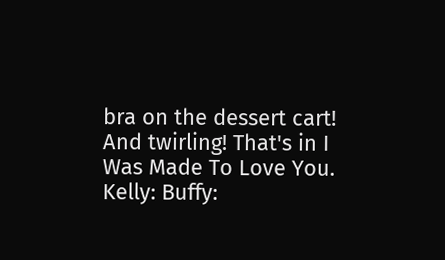bra on the dessert cart! And twirling! That's in I Was Made To Love You.
Kelly: Buffy: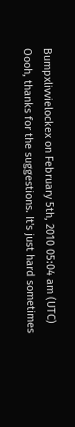Bumpxlivvielockex on February 5th, 2010 05:04 am (UTC)
Oooh, thanks for the suggestions. It's just hard sometimes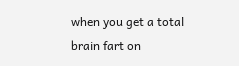when you get a total brain fart on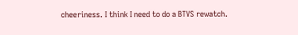cheeriness. I think I need to do a BTVS rewatch.